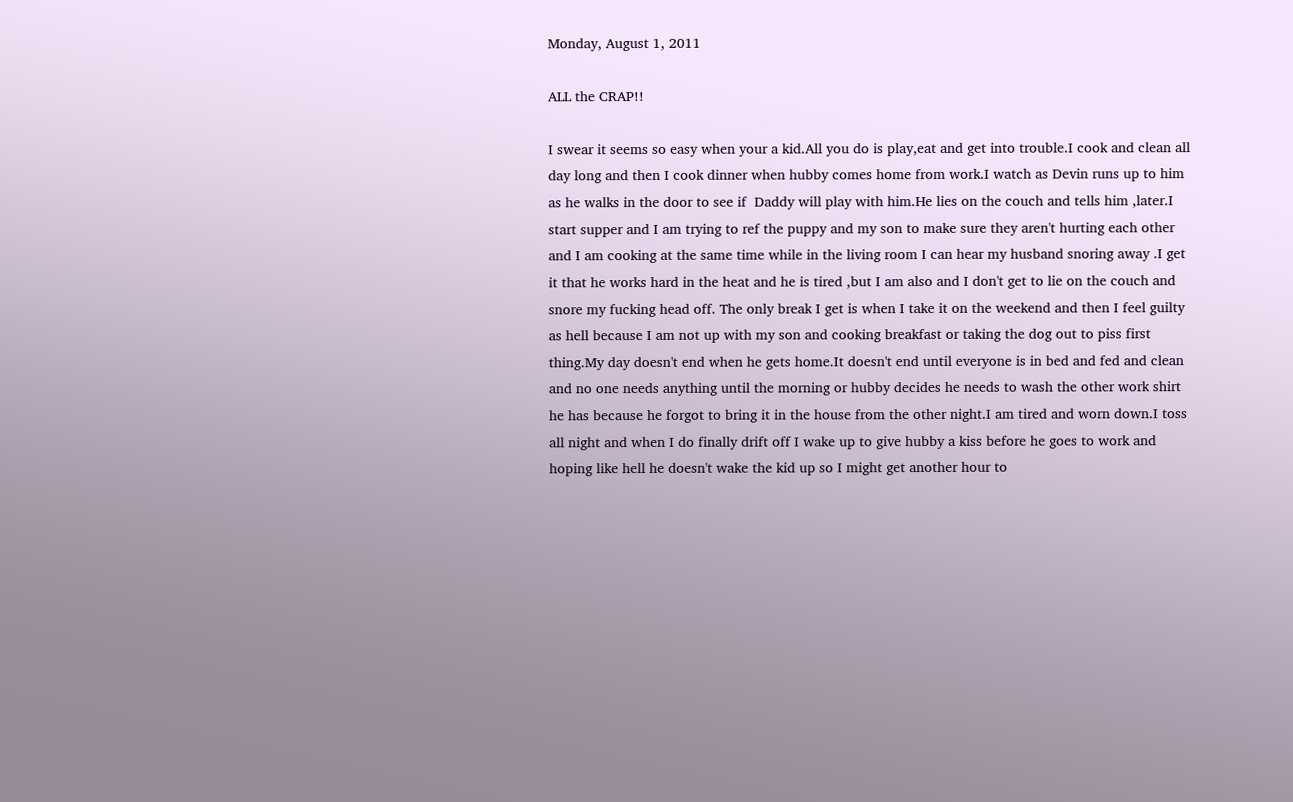Monday, August 1, 2011

ALL the CRAP!!

I swear it seems so easy when your a kid.All you do is play,eat and get into trouble.I cook and clean all day long and then I cook dinner when hubby comes home from work.I watch as Devin runs up to him as he walks in the door to see if  Daddy will play with him.He lies on the couch and tells him ,later.I start supper and I am trying to ref the puppy and my son to make sure they aren't hurting each other and I am cooking at the same time while in the living room I can hear my husband snoring away .I get it that he works hard in the heat and he is tired ,but I am also and I don't get to lie on the couch and snore my fucking head off. The only break I get is when I take it on the weekend and then I feel guilty as hell because I am not up with my son and cooking breakfast or taking the dog out to piss first thing.My day doesn't end when he gets home.It doesn't end until everyone is in bed and fed and clean and no one needs anything until the morning or hubby decides he needs to wash the other work shirt he has because he forgot to bring it in the house from the other night.I am tired and worn down.I toss all night and when I do finally drift off I wake up to give hubby a kiss before he goes to work and hoping like hell he doesn't wake the kid up so I might get another hour to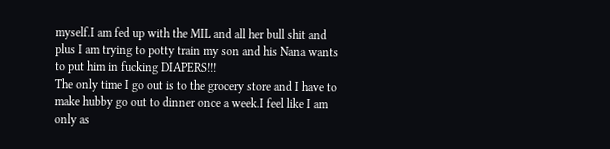myself.I am fed up with the MIL and all her bull shit and plus I am trying to potty train my son and his Nana wants to put him in fucking DIAPERS!!!
The only time I go out is to the grocery store and I have to make hubby go out to dinner once a week.I feel like I am only as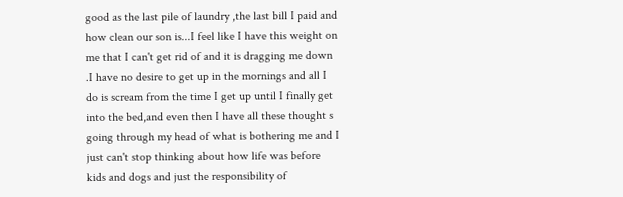good as the last pile of laundry ,the last bill I paid and how clean our son is...I feel like I have this weight on me that I can't get rid of and it is dragging me down .I have no desire to get up in the mornings and all I do is scream from the time I get up until I finally get into the bed,and even then I have all these thought s going through my head of what is bothering me and I just can't stop thinking about how life was before kids and dogs and just the responsibility of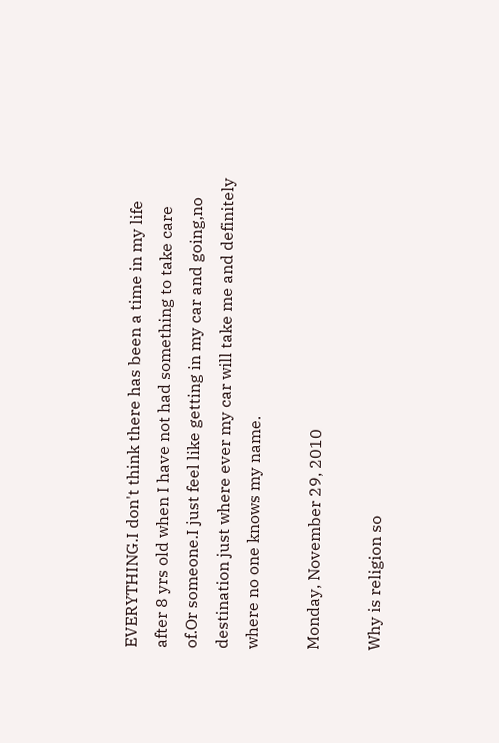EVERYTHING.I don't think there has been a time in my life after 8 yrs old when I have not had something to take care of.Or someone.I just feel like getting in my car and going,no destination just where ever my car will take me and definitely where no one knows my name.

Monday, November 29, 2010

Why is religion so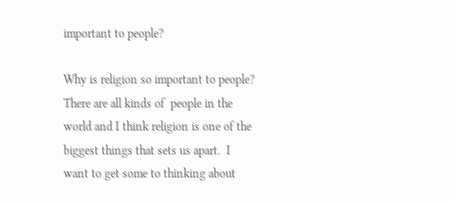important to people?

Why is religion so important to people? There are all kinds of  people in the world and I think religion is one of the biggest things that sets us apart.  I want to get some to thinking about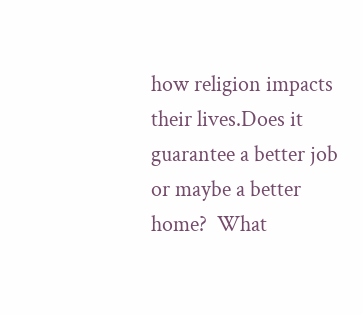how religion impacts their lives.Does it guarantee a better job or maybe a better home?  What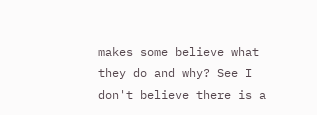makes some believe what they do and why? See I don't believe there is a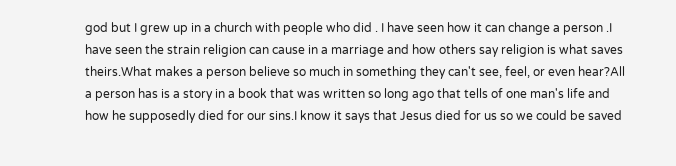god but I grew up in a church with people who did . I have seen how it can change a person .I have seen the strain religion can cause in a marriage and how others say religion is what saves theirs.What makes a person believe so much in something they can't see, feel, or even hear?All a person has is a story in a book that was written so long ago that tells of one man's life and how he supposedly died for our sins.I know it says that Jesus died for us so we could be saved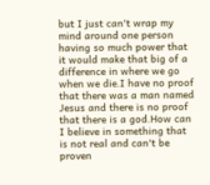but I just can't wrap my mind around one person having so much power that it would make that big of a difference in where we go when we die.I have no proof that there was a man named Jesus and there is no proof that there is a god.How can I believe in something that is not real and can't be proven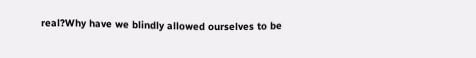real?Why have we blindly allowed ourselves to be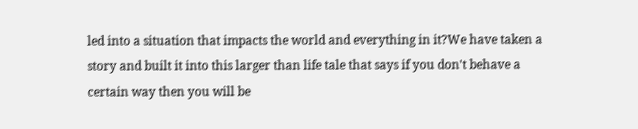led into a situation that impacts the world and everything in it?We have taken a story and built it into this larger than life tale that says if you don't behave a certain way then you will be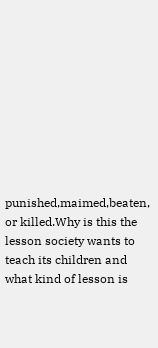punished,maimed,beaten, or killed.Why is this the lesson society wants to teach its children and what kind of lesson is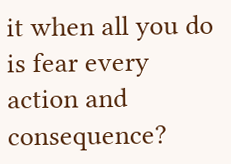it when all you do is fear every action and consequence?